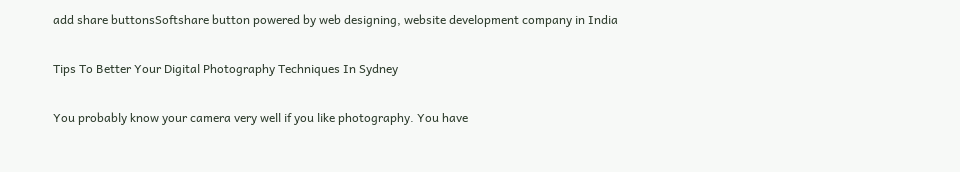add share buttonsSoftshare button powered by web designing, website development company in India

Tips To Better Your Digital Photography Techniques In Sydney

You probably know your camera very well if you like photography. You have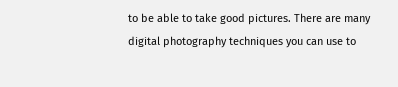to be able to take good pictures. There are many digital photography techniques you can use to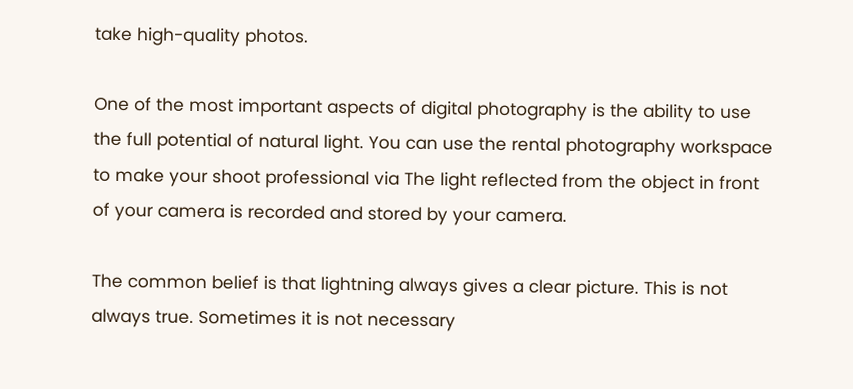take high-quality photos.

One of the most important aspects of digital photography is the ability to use the full potential of natural light. You can use the rental photography workspace to make your shoot professional via The light reflected from the object in front of your camera is recorded and stored by your camera.

The common belief is that lightning always gives a clear picture. This is not always true. Sometimes it is not necessary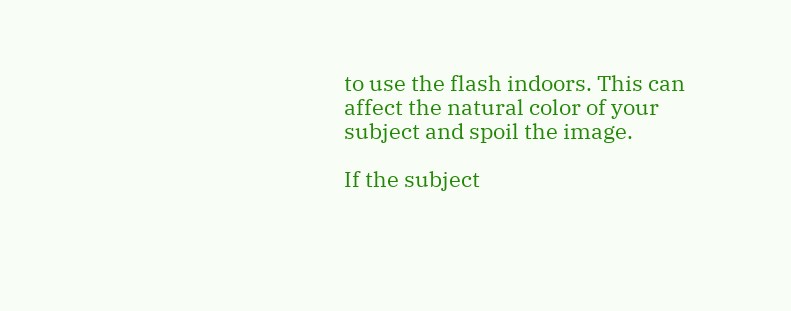to use the flash indoors. This can affect the natural color of your subject and spoil the image.

If the subject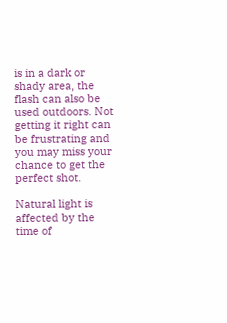is in a dark or shady area, the flash can also be used outdoors. Not getting it right can be frustrating and you may miss your chance to get the perfect shot.

Natural light is affected by the time of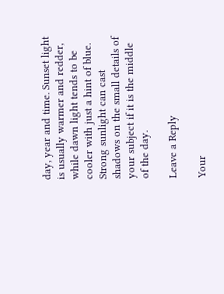day, year and time. Sunset light is usually warmer and redder, while dawn light tends to be cooler with just a hint of blue. Strong sunlight can cast shadows on the small details of your subject if it is the middle of the day.

Leave a Reply

Your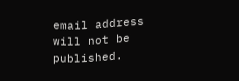email address will not be published.